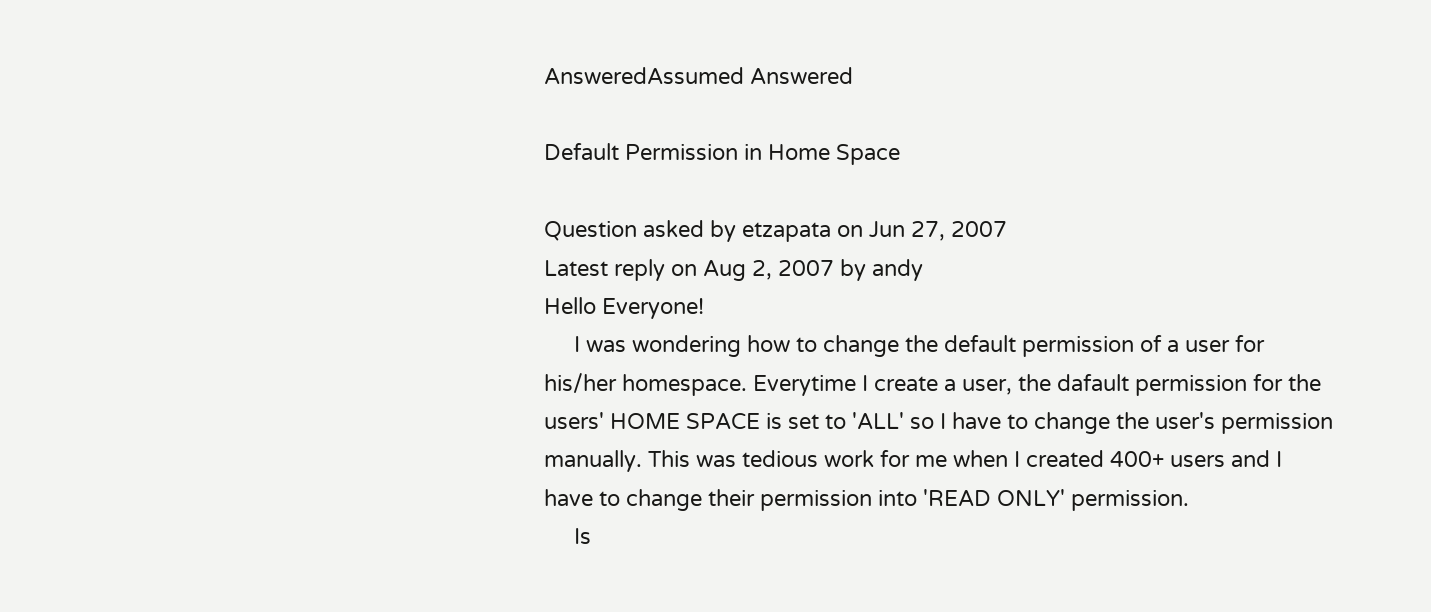AnsweredAssumed Answered

Default Permission in Home Space

Question asked by etzapata on Jun 27, 2007
Latest reply on Aug 2, 2007 by andy
Hello Everyone!
     I was wondering how to change the default permission of a user for his/her homespace. Everytime I create a user, the dafault permission for the users' HOME SPACE is set to 'ALL' so I have to change the user's permission manually. This was tedious work for me when I created 400+ users and I have to change their permission into 'READ ONLY' permission.
     Is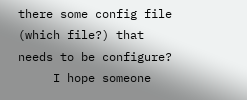there some config file (which file?) that needs to be configure?
     I hope someone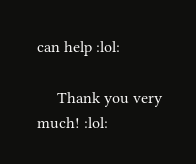can help :lol:

     Thank you very much! :lol: